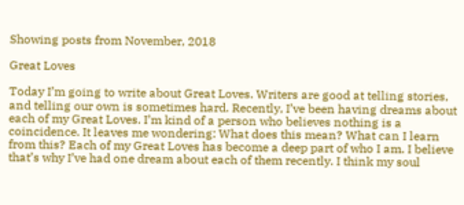Showing posts from November, 2018

Great Loves

Today I’m going to write about Great Loves. Writers are good at telling stories, and telling our own is sometimes hard. Recently, I’ve been having dreams about each of my Great Loves. I’m kind of a person who believes nothing is a coincidence. It leaves me wondering: What does this mean? What can I learn from this? Each of my Great Loves has become a deep part of who I am. I believe that’s why I’ve had one dream about each of them recently. I think my soul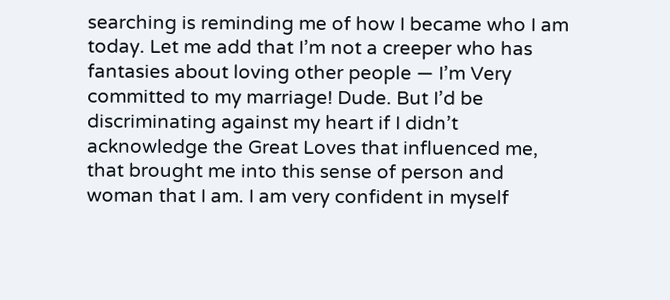searching is reminding me of how I became who I am today. Let me add that I’m not a creeper who has fantasies about loving other people — I’m Very committed to my marriage! Dude. But I’d be discriminating against my heart if I didn’t acknowledge the Great Loves that influenced me, that brought me into this sense of person and woman that I am. I am very confident in myself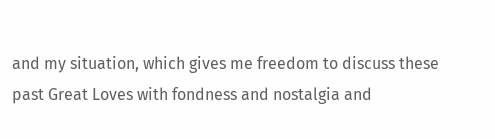and my situation, which gives me freedom to discuss these past Great Loves with fondness and nostalgia and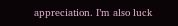appreciation. I’m also luck